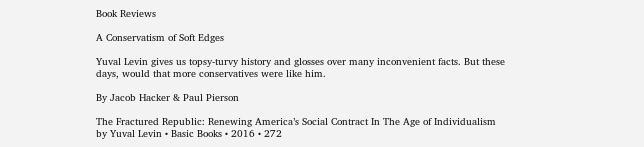Book Reviews

A Conservatism of Soft Edges

Yuval Levin gives us topsy-turvy history and glosses over many inconvenient facts. But these days, would that more conservatives were like him.

By Jacob Hacker & Paul Pierson

The Fractured Republic: Renewing America’s Social Contract In The Age of Individualism by Yuval Levin • Basic Books • 2016 • 272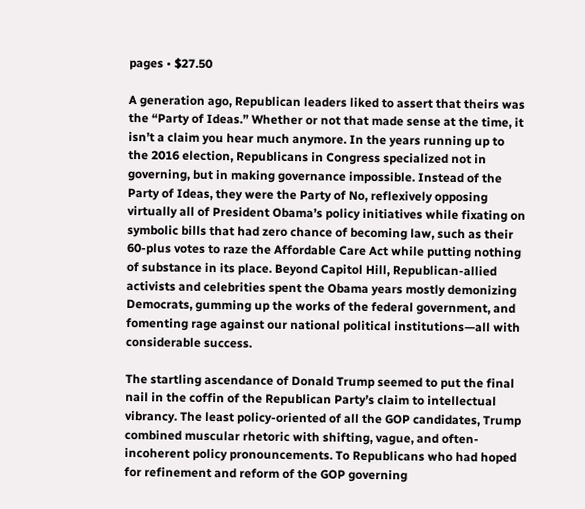pages • $27.50

A generation ago, Republican leaders liked to assert that theirs was the “Party of Ideas.” Whether or not that made sense at the time, it isn’t a claim you hear much anymore. In the years running up to the 2016 election, Republicans in Congress specialized not in governing, but in making governance impossible. Instead of the Party of Ideas, they were the Party of No, reflexively opposing virtually all of President Obama’s policy initiatives while fixating on symbolic bills that had zero chance of becoming law, such as their 60-plus votes to raze the Affordable Care Act while putting nothing of substance in its place. Beyond Capitol Hill, Republican-allied activists and celebrities spent the Obama years mostly demonizing Democrats, gumming up the works of the federal government, and fomenting rage against our national political institutions—all with considerable success.

The startling ascendance of Donald Trump seemed to put the final nail in the coffin of the Republican Party’s claim to intellectual vibrancy. The least policy-oriented of all the GOP candidates, Trump combined muscular rhetoric with shifting, vague, and often-incoherent policy pronouncements. To Republicans who had hoped for refinement and reform of the GOP governing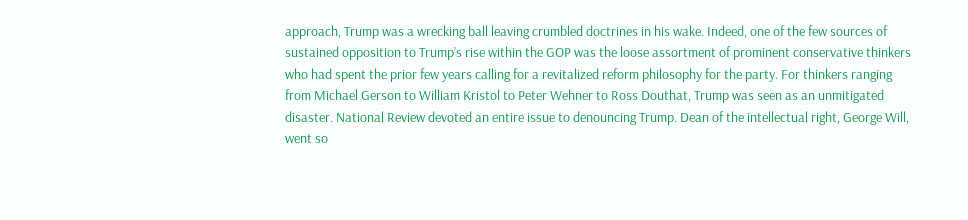approach, Trump was a wrecking ball leaving crumbled doctrines in his wake. Indeed, one of the few sources of sustained opposition to Trump’s rise within the GOP was the loose assortment of prominent conservative thinkers who had spent the prior few years calling for a revitalized reform philosophy for the party. For thinkers ranging from Michael Gerson to William Kristol to Peter Wehner to Ross Douthat, Trump was seen as an unmitigated disaster. National Review devoted an entire issue to denouncing Trump. Dean of the intellectual right, George Will, went so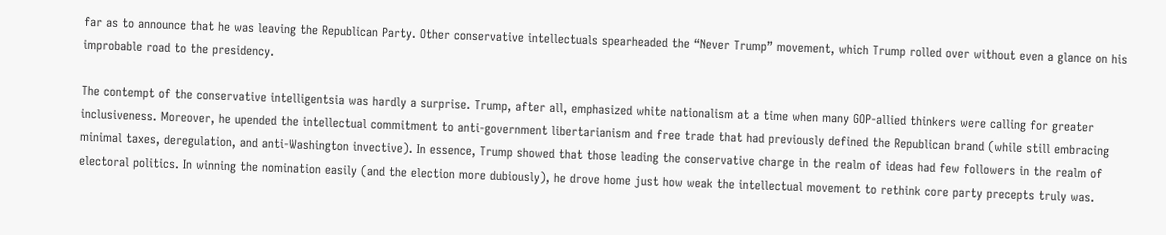far as to announce that he was leaving the Republican Party. Other conservative intellectuals spearheaded the “Never Trump” movement, which Trump rolled over without even a glance on his improbable road to the presidency.

The contempt of the conservative intelligentsia was hardly a surprise. Trump, after all, emphasized white nationalism at a time when many GOP-allied thinkers were calling for greater inclusiveness. Moreover, he upended the intellectual commitment to anti-government libertarianism and free trade that had previously defined the Republican brand (while still embracing minimal taxes, deregulation, and anti-Washington invective). In essence, Trump showed that those leading the conservative charge in the realm of ideas had few followers in the realm of electoral politics. In winning the nomination easily (and the election more dubiously), he drove home just how weak the intellectual movement to rethink core party precepts truly was.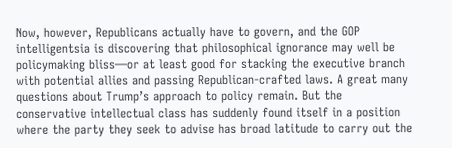Now, however, Republicans actually have to govern, and the GOP intelligentsia is discovering that philosophical ignorance may well be policymaking bliss—or at least good for stacking the executive branch with potential allies and passing Republican-crafted laws. A great many questions about Trump’s approach to policy remain. But the conservative intellectual class has suddenly found itself in a position where the party they seek to advise has broad latitude to carry out the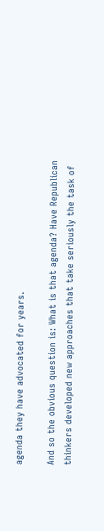agenda they have advocated for years.

And so the obvious question is: What is that agenda? Have Republican thinkers developed new approaches that take seriously the task of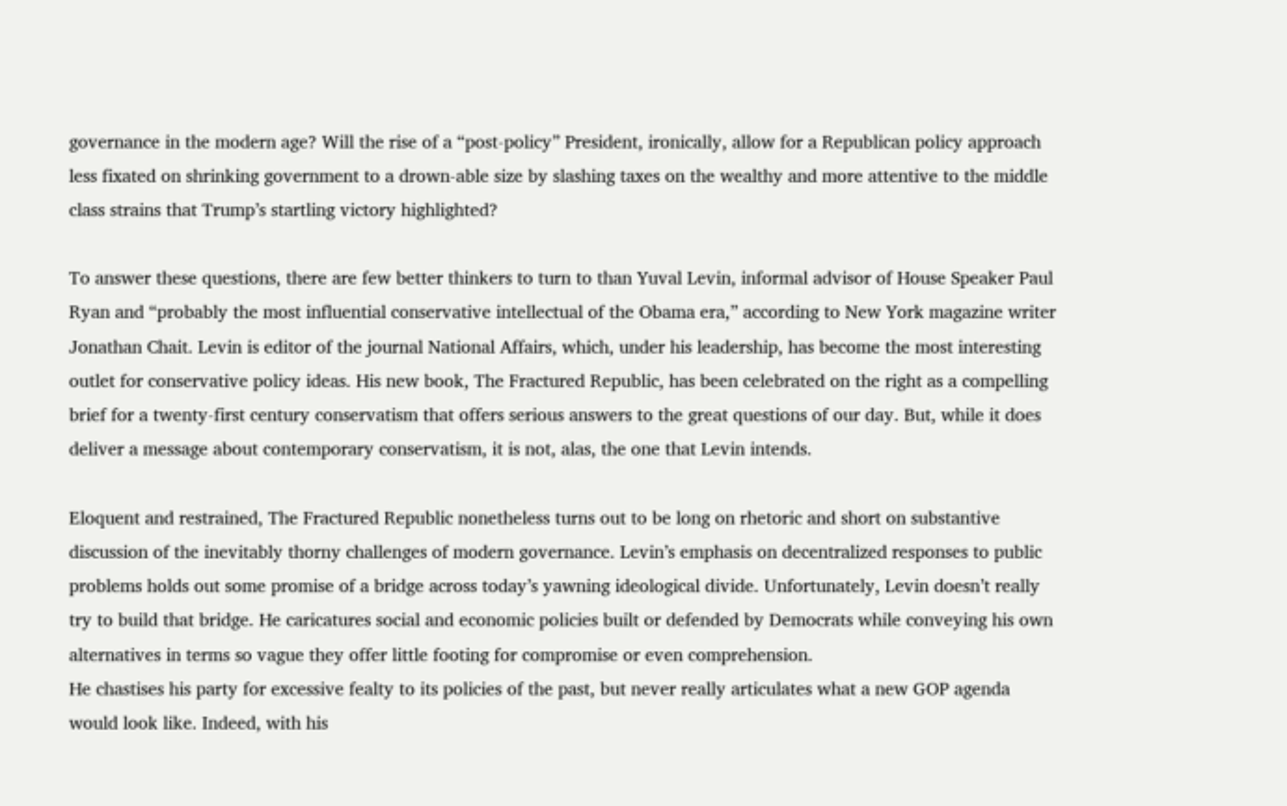governance in the modern age? Will the rise of a “post-policy” President, ironically, allow for a Republican policy approach less fixated on shrinking government to a drown-able size by slashing taxes on the wealthy and more attentive to the middle class strains that Trump’s startling victory highlighted?

To answer these questions, there are few better thinkers to turn to than Yuval Levin, informal advisor of House Speaker Paul Ryan and “probably the most influential conservative intellectual of the Obama era,” according to New York magazine writer Jonathan Chait. Levin is editor of the journal National Affairs, which, under his leadership, has become the most interesting outlet for conservative policy ideas. His new book, The Fractured Republic, has been celebrated on the right as a compelling brief for a twenty-first century conservatism that offers serious answers to the great questions of our day. But, while it does deliver a message about contemporary conservatism, it is not, alas, the one that Levin intends.

Eloquent and restrained, The Fractured Republic nonetheless turns out to be long on rhetoric and short on substantive discussion of the inevitably thorny challenges of modern governance. Levin’s emphasis on decentralized responses to public problems holds out some promise of a bridge across today’s yawning ideological divide. Unfortunately, Levin doesn’t really try to build that bridge. He caricatures social and economic policies built or defended by Democrats while conveying his own alternatives in terms so vague they offer little footing for compromise or even comprehension.
He chastises his party for excessive fealty to its policies of the past, but never really articulates what a new GOP agenda would look like. Indeed, with his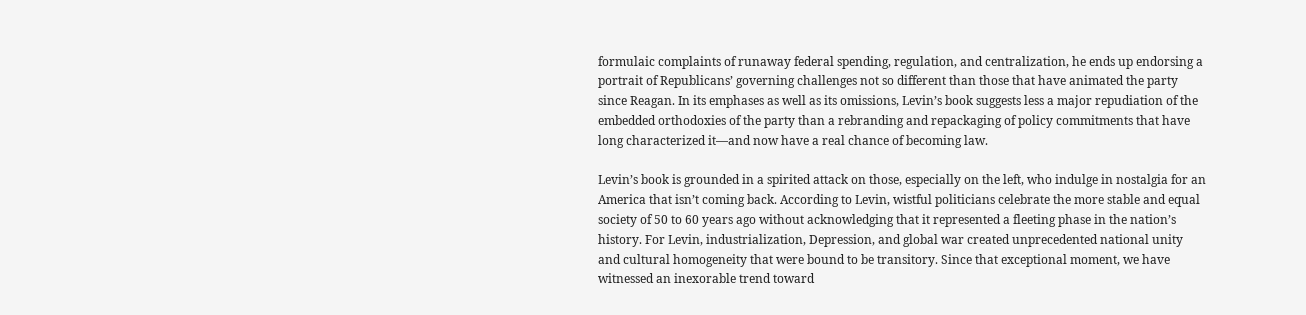formulaic complaints of runaway federal spending, regulation, and centralization, he ends up endorsing a portrait of Republicans’ governing challenges not so different than those that have animated the party since Reagan. In its emphases as well as its omissions, Levin’s book suggests less a major repudiation of the embedded orthodoxies of the party than a rebranding and repackaging of policy commitments that have long characterized it—and now have a real chance of becoming law.

Levin’s book is grounded in a spirited attack on those, especially on the left, who indulge in nostalgia for an America that isn’t coming back. According to Levin, wistful politicians celebrate the more stable and equal society of 50 to 60 years ago without acknowledging that it represented a fleeting phase in the nation’s history. For Levin, industrialization, Depression, and global war created unprecedented national unity and cultural homogeneity that were bound to be transitory. Since that exceptional moment, we have witnessed an inexorable trend toward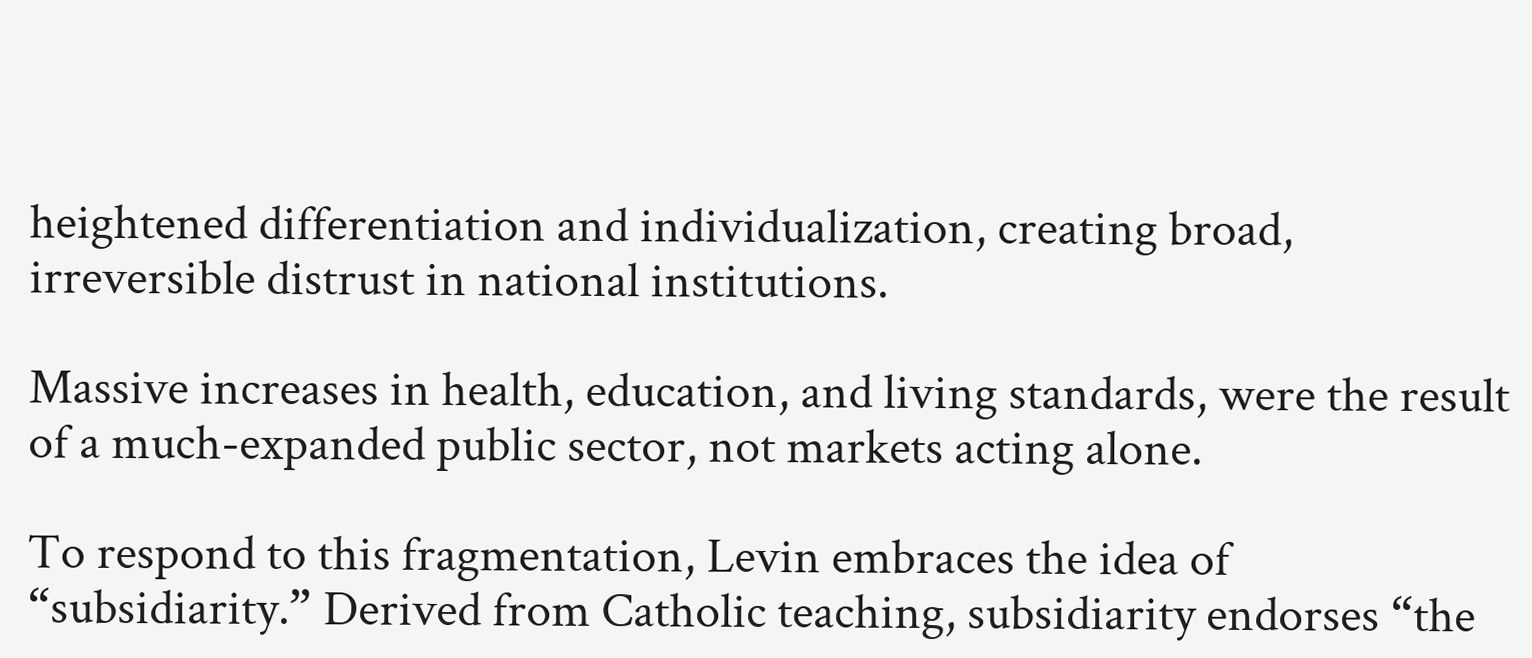heightened differentiation and individualization, creating broad, irreversible distrust in national institutions.

Massive increases in health, education, and living standards, were the result of a much-expanded public sector, not markets acting alone.

To respond to this fragmentation, Levin embraces the idea of “subsidiarity.” Derived from Catholic teaching, subsidiarity endorses “the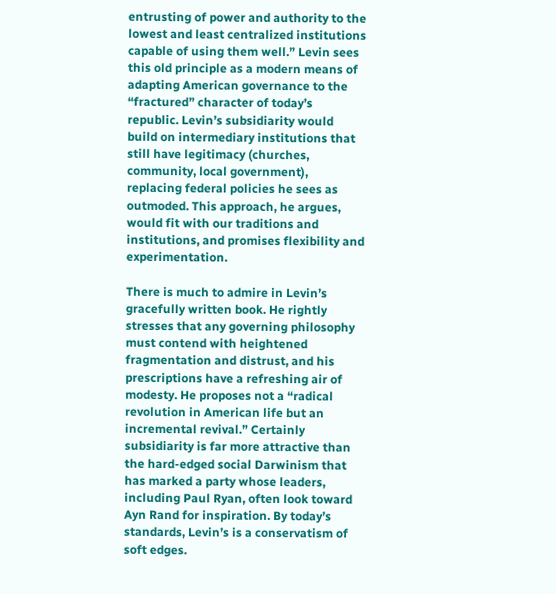entrusting of power and authority to the lowest and least centralized institutions capable of using them well.” Levin sees this old principle as a modern means of adapting American governance to the “fractured” character of today’s republic. Levin’s subsidiarity would build on intermediary institutions that still have legitimacy (churches, community, local government), replacing federal policies he sees as outmoded. This approach, he argues, would fit with our traditions and institutions, and promises flexibility and experimentation.

There is much to admire in Levin’s gracefully written book. He rightly stresses that any governing philosophy must contend with heightened fragmentation and distrust, and his prescriptions have a refreshing air of modesty. He proposes not a “radical revolution in American life but an incremental revival.” Certainly subsidiarity is far more attractive than the hard-edged social Darwinism that has marked a party whose leaders, including Paul Ryan, often look toward Ayn Rand for inspiration. By today’s standards, Levin’s is a conservatism of soft edges.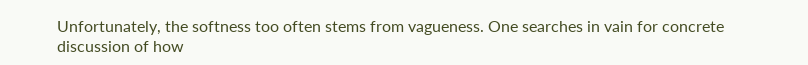Unfortunately, the softness too often stems from vagueness. One searches in vain for concrete discussion of how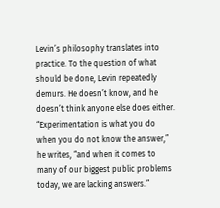Levin’s philosophy translates into practice. To the question of what should be done, Levin repeatedly demurs. He doesn’t know, and he doesn’t think anyone else does either. “Experimentation is what you do when you do not know the answer,” he writes, “and when it comes to many of our biggest public problems today, we are lacking answers.”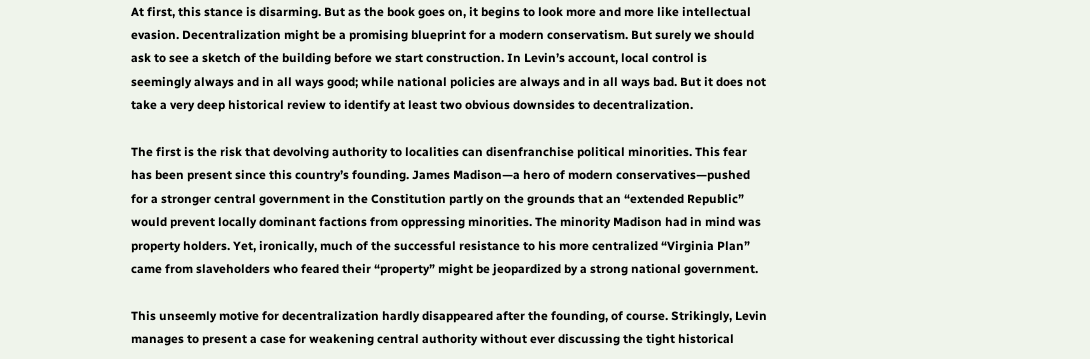At first, this stance is disarming. But as the book goes on, it begins to look more and more like intellectual evasion. Decentralization might be a promising blueprint for a modern conservatism. But surely we should ask to see a sketch of the building before we start construction. In Levin’s account, local control is seemingly always and in all ways good; while national policies are always and in all ways bad. But it does not take a very deep historical review to identify at least two obvious downsides to decentralization.

The first is the risk that devolving authority to localities can disenfranchise political minorities. This fear has been present since this country’s founding. James Madison—a hero of modern conservatives—pushed for a stronger central government in the Constitution partly on the grounds that an “extended Republic” would prevent locally dominant factions from oppressing minorities. The minority Madison had in mind was property holders. Yet, ironically, much of the successful resistance to his more centralized “Virginia Plan” came from slaveholders who feared their “property” might be jeopardized by a strong national government.

This unseemly motive for decentralization hardly disappeared after the founding, of course. Strikingly, Levin manages to present a case for weakening central authority without ever discussing the tight historical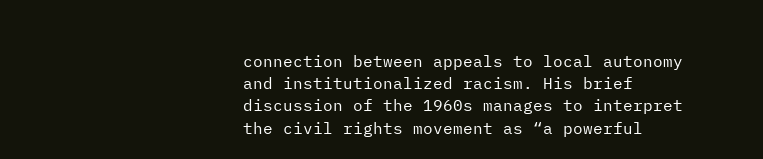connection between appeals to local autonomy and institutionalized racism. His brief discussion of the 1960s manages to interpret the civil rights movement as “a powerful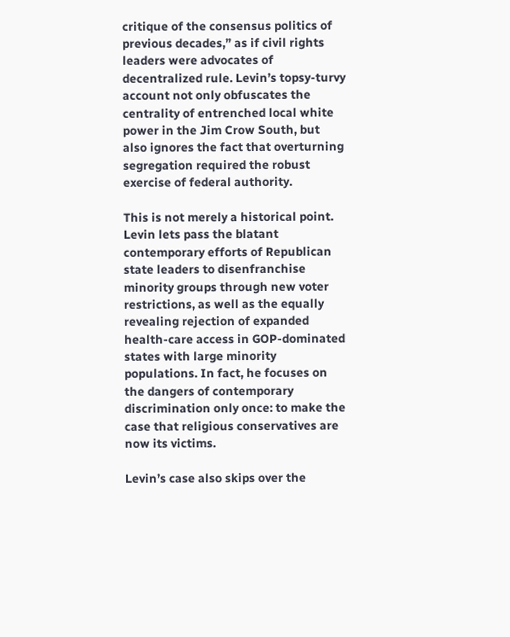critique of the consensus politics of previous decades,” as if civil rights leaders were advocates of decentralized rule. Levin’s topsy-turvy account not only obfuscates the centrality of entrenched local white power in the Jim Crow South, but also ignores the fact that overturning segregation required the robust exercise of federal authority.

This is not merely a historical point. Levin lets pass the blatant contemporary efforts of Republican state leaders to disenfranchise minority groups through new voter restrictions, as well as the equally revealing rejection of expanded health-care access in GOP-dominated states with large minority populations. In fact, he focuses on the dangers of contemporary discrimination only once: to make the case that religious conservatives are now its victims.

Levin’s case also skips over the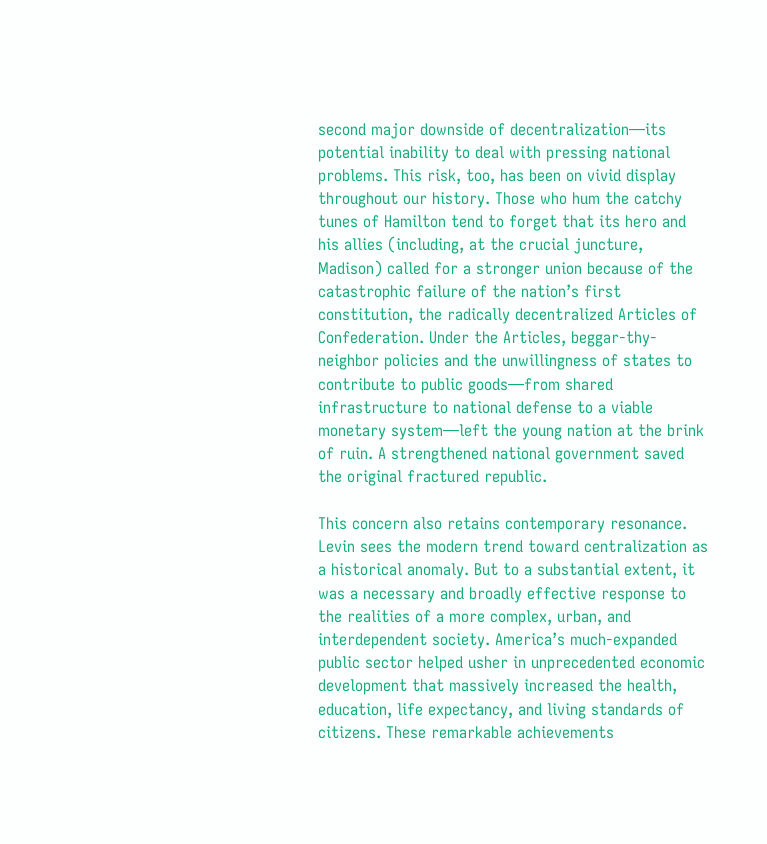second major downside of decentralization—its potential inability to deal with pressing national problems. This risk, too, has been on vivid display throughout our history. Those who hum the catchy tunes of Hamilton tend to forget that its hero and his allies (including, at the crucial juncture, Madison) called for a stronger union because of the catastrophic failure of the nation’s first constitution, the radically decentralized Articles of Confederation. Under the Articles, beggar-thy-neighbor policies and the unwillingness of states to contribute to public goods—from shared infrastructure to national defense to a viable monetary system—left the young nation at the brink of ruin. A strengthened national government saved the original fractured republic.

This concern also retains contemporary resonance. Levin sees the modern trend toward centralization as a historical anomaly. But to a substantial extent, it was a necessary and broadly effective response to the realities of a more complex, urban, and interdependent society. America’s much-expanded public sector helped usher in unprecedented economic development that massively increased the health, education, life expectancy, and living standards of citizens. These remarkable achievements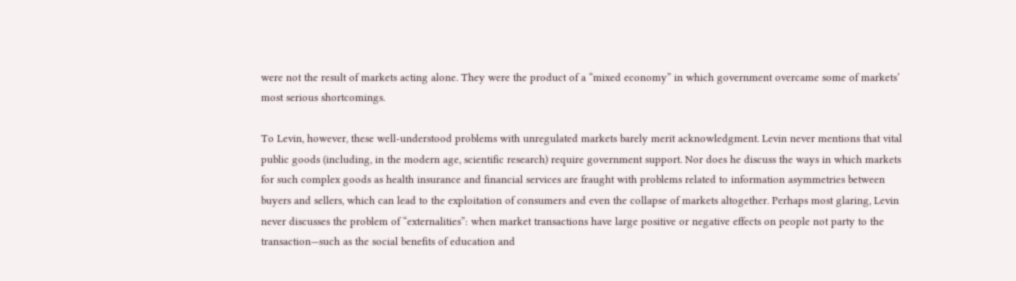were not the result of markets acting alone. They were the product of a “mixed economy” in which government overcame some of markets’ most serious shortcomings.

To Levin, however, these well-understood problems with unregulated markets barely merit acknowledgment. Levin never mentions that vital public goods (including, in the modern age, scientific research) require government support. Nor does he discuss the ways in which markets for such complex goods as health insurance and financial services are fraught with problems related to information asymmetries between buyers and sellers, which can lead to the exploitation of consumers and even the collapse of markets altogether. Perhaps most glaring, Levin never discusses the problem of “externalities”: when market transactions have large positive or negative effects on people not party to the transaction—such as the social benefits of education and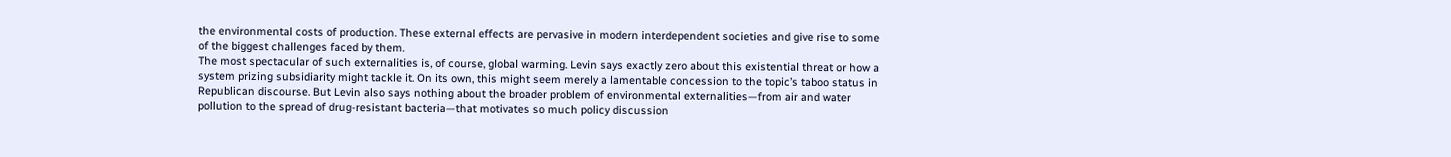the environmental costs of production. These external effects are pervasive in modern interdependent societies and give rise to some of the biggest challenges faced by them.
The most spectacular of such externalities is, of course, global warming. Levin says exactly zero about this existential threat or how a system prizing subsidiarity might tackle it. On its own, this might seem merely a lamentable concession to the topic’s taboo status in Republican discourse. But Levin also says nothing about the broader problem of environmental externalities—from air and water pollution to the spread of drug-resistant bacteria—that motivates so much policy discussion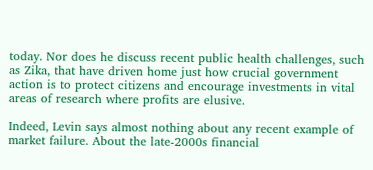today. Nor does he discuss recent public health challenges, such as Zika, that have driven home just how crucial government action is to protect citizens and encourage investments in vital areas of research where profits are elusive.

Indeed, Levin says almost nothing about any recent example of market failure. About the late-2000s financial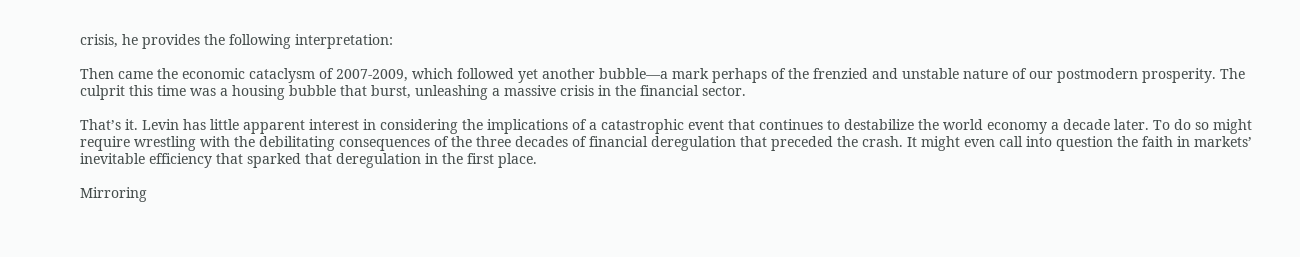crisis, he provides the following interpretation:

Then came the economic cataclysm of 2007-2009, which followed yet another bubble—a mark perhaps of the frenzied and unstable nature of our postmodern prosperity. The culprit this time was a housing bubble that burst, unleashing a massive crisis in the financial sector.

That’s it. Levin has little apparent interest in considering the implications of a catastrophic event that continues to destabilize the world economy a decade later. To do so might require wrestling with the debilitating consequences of the three decades of financial deregulation that preceded the crash. It might even call into question the faith in markets’ inevitable efficiency that sparked that deregulation in the first place.

Mirroring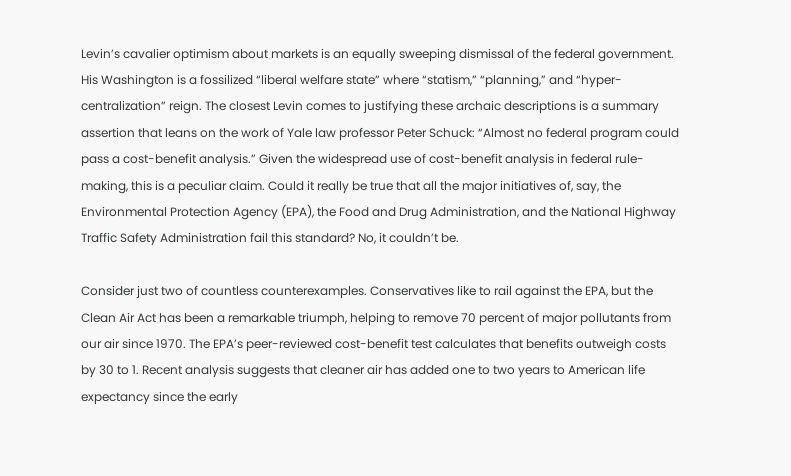Levin’s cavalier optimism about markets is an equally sweeping dismissal of the federal government. His Washington is a fossilized “liberal welfare state” where “statism,” “planning,” and “hyper-centralization” reign. The closest Levin comes to justifying these archaic descriptions is a summary assertion that leans on the work of Yale law professor Peter Schuck: “Almost no federal program could pass a cost-benefit analysis.” Given the widespread use of cost-benefit analysis in federal rule-making, this is a peculiar claim. Could it really be true that all the major initiatives of, say, the Environmental Protection Agency (EPA), the Food and Drug Administration, and the National Highway Traffic Safety Administration fail this standard? No, it couldn’t be.

Consider just two of countless counterexamples. Conservatives like to rail against the EPA, but the Clean Air Act has been a remarkable triumph, helping to remove 70 percent of major pollutants from our air since 1970. The EPA’s peer-reviewed cost-benefit test calculates that benefits outweigh costs by 30 to 1. Recent analysis suggests that cleaner air has added one to two years to American life expectancy since the early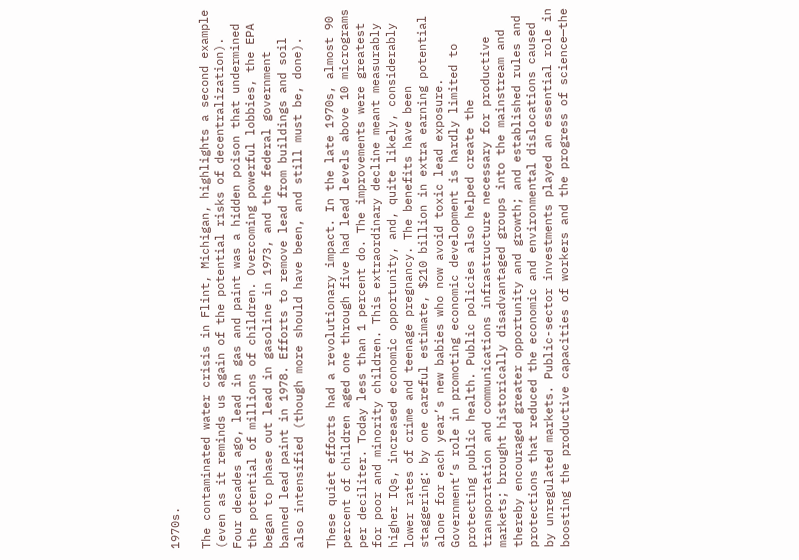1970s.

The contaminated water crisis in Flint, Michigan, highlights a second example (even as it reminds us again of the potential risks of decentralization). Four decades ago, lead in gas and paint was a hidden poison that undermined the potential of millions of children. Overcoming powerful lobbies, the EPA began to phase out lead in gasoline in 1973, and the federal government banned lead paint in 1978. Efforts to remove lead from buildings and soil also intensified (though more should have been, and still must be, done).

These quiet efforts had a revolutionary impact. In the late 1970s, almost 90 percent of children aged one through five had lead levels above 10 micrograms per deciliter. Today less than 1 percent do. The improvements were greatest for poor and minority children. This extraordinary decline meant measurably higher IQs, increased economic opportunity, and, quite likely, considerably lower rates of crime and teenage pregnancy. The benefits have been staggering: by one careful estimate, $210 billion in extra earning potential alone for each year’s new babies who now avoid toxic lead exposure.
Government’s role in promoting economic development is hardly limited to protecting public health. Public policies also helped create the transportation and communications infrastructure necessary for productive markets; brought historically disadvantaged groups into the mainstream and thereby encouraged greater opportunity and growth; and established rules and protections that reduced the economic and environmental dislocations caused by unregulated markets. Public-sector investments played an essential role in boosting the productive capacities of workers and the progress of science—the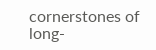cornerstones of long-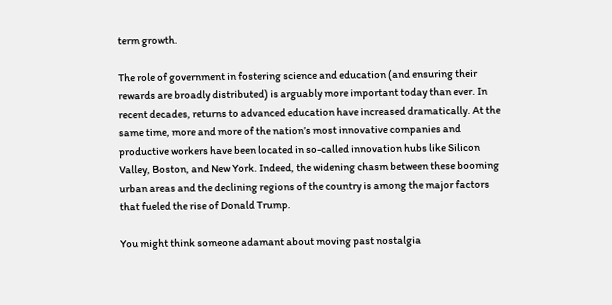term growth.

The role of government in fostering science and education (and ensuring their rewards are broadly distributed) is arguably more important today than ever. In recent decades, returns to advanced education have increased dramatically. At the same time, more and more of the nation’s most innovative companies and productive workers have been located in so-called innovation hubs like Silicon Valley, Boston, and New York. Indeed, the widening chasm between these booming urban areas and the declining regions of the country is among the major factors that fueled the rise of Donald Trump.

You might think someone adamant about moving past nostalgia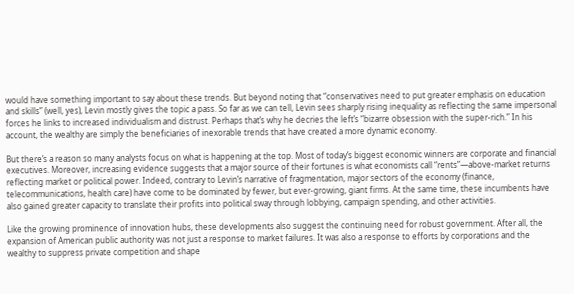would have something important to say about these trends. But beyond noting that “conservatives need to put greater emphasis on education and skills” (well, yes), Levin mostly gives the topic a pass. So far as we can tell, Levin sees sharply rising inequality as reflecting the same impersonal forces he links to increased individualism and distrust. Perhaps that’s why he decries the left’s “bizarre obsession with the super-rich.” In his account, the wealthy are simply the beneficiaries of inexorable trends that have created a more dynamic economy.

But there’s a reason so many analysts focus on what is happening at the top. Most of today’s biggest economic winners are corporate and financial executives. Moreover, increasing evidence suggests that a major source of their fortunes is what economists call “rents”—above-market returns reflecting market or political power. Indeed, contrary to Levin’s narrative of fragmentation, major sectors of the economy (finance, telecommunications, health care) have come to be dominated by fewer, but ever-growing, giant firms. At the same time, these incumbents have also gained greater capacity to translate their profits into political sway through lobbying, campaign spending, and other activities.

Like the growing prominence of innovation hubs, these developments also suggest the continuing need for robust government. After all, the expansion of American public authority was not just a response to market failures. It was also a response to efforts by corporations and the wealthy to suppress private competition and shape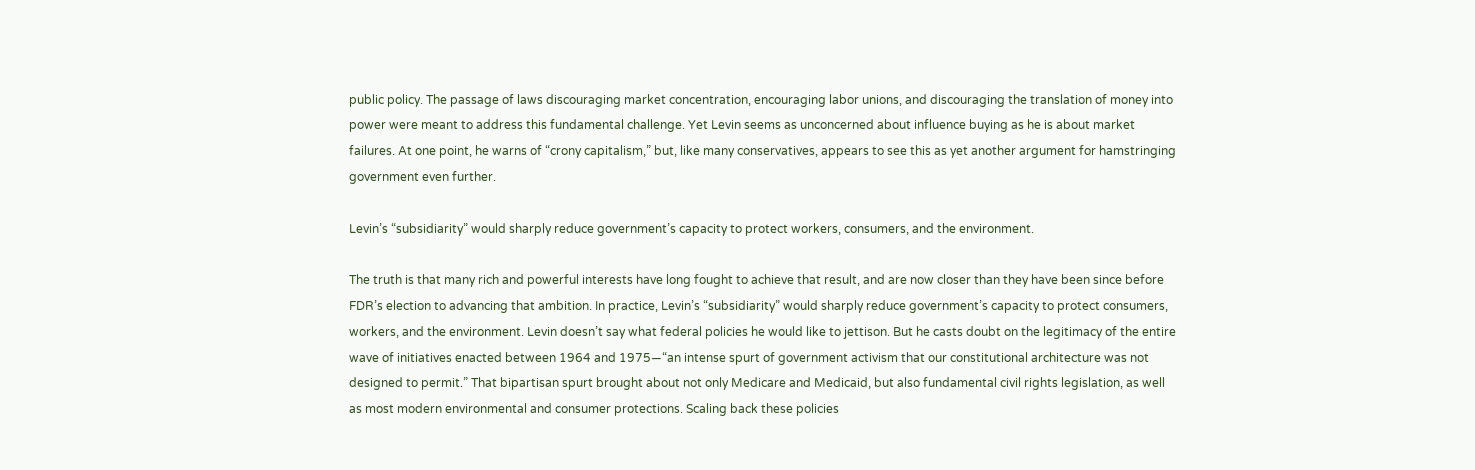public policy. The passage of laws discouraging market concentration, encouraging labor unions, and discouraging the translation of money into power were meant to address this fundamental challenge. Yet Levin seems as unconcerned about influence buying as he is about market failures. At one point, he warns of “crony capitalism,” but, like many conservatives, appears to see this as yet another argument for hamstringing government even further.

Levin’s “subsidiarity” would sharply reduce government’s capacity to protect workers, consumers, and the environment.

The truth is that many rich and powerful interests have long fought to achieve that result, and are now closer than they have been since before FDR’s election to advancing that ambition. In practice, Levin’s “subsidiarity” would sharply reduce government’s capacity to protect consumers, workers, and the environment. Levin doesn’t say what federal policies he would like to jettison. But he casts doubt on the legitimacy of the entire wave of initiatives enacted between 1964 and 1975—“an intense spurt of government activism that our constitutional architecture was not designed to permit.” That bipartisan spurt brought about not only Medicare and Medicaid, but also fundamental civil rights legislation, as well as most modern environmental and consumer protections. Scaling back these policies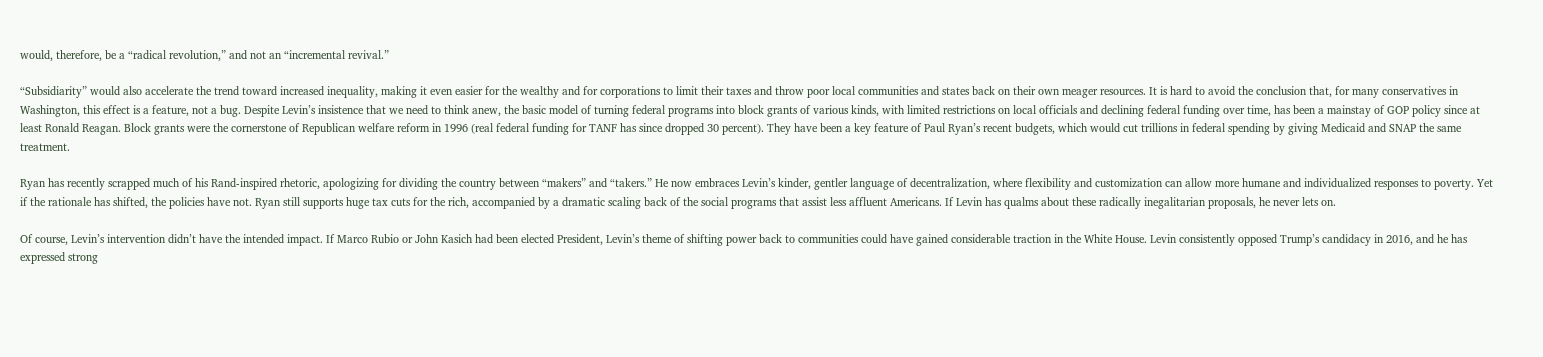would, therefore, be a “radical revolution,” and not an “incremental revival.”

“Subsidiarity” would also accelerate the trend toward increased inequality, making it even easier for the wealthy and for corporations to limit their taxes and throw poor local communities and states back on their own meager resources. It is hard to avoid the conclusion that, for many conservatives in Washington, this effect is a feature, not a bug. Despite Levin’s insistence that we need to think anew, the basic model of turning federal programs into block grants of various kinds, with limited restrictions on local officials and declining federal funding over time, has been a mainstay of GOP policy since at least Ronald Reagan. Block grants were the cornerstone of Republican welfare reform in 1996 (real federal funding for TANF has since dropped 30 percent). They have been a key feature of Paul Ryan’s recent budgets, which would cut trillions in federal spending by giving Medicaid and SNAP the same treatment.

Ryan has recently scrapped much of his Rand-inspired rhetoric, apologizing for dividing the country between “makers” and “takers.” He now embraces Levin’s kinder, gentler language of decentralization, where flexibility and customization can allow more humane and individualized responses to poverty. Yet if the rationale has shifted, the policies have not. Ryan still supports huge tax cuts for the rich, accompanied by a dramatic scaling back of the social programs that assist less affluent Americans. If Levin has qualms about these radically inegalitarian proposals, he never lets on.

Of course, Levin’s intervention didn’t have the intended impact. If Marco Rubio or John Kasich had been elected President, Levin’s theme of shifting power back to communities could have gained considerable traction in the White House. Levin consistently opposed Trump’s candidacy in 2016, and he has expressed strong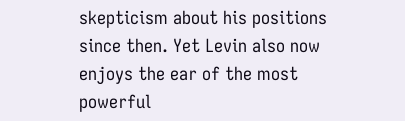skepticism about his positions since then. Yet Levin also now enjoys the ear of the most powerful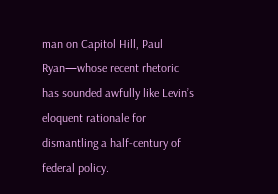man on Capitol Hill, Paul Ryan—whose recent rhetoric has sounded awfully like Levin’s eloquent rationale for dismantling a half-century of federal policy.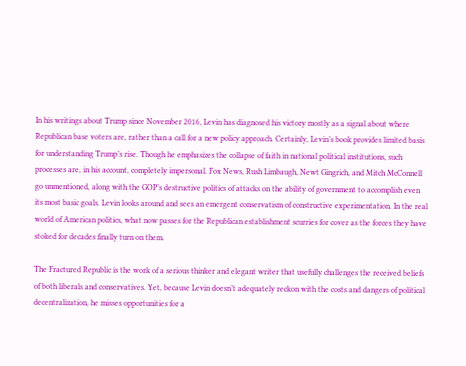In his writings about Trump since November 2016, Levin has diagnosed his victory mostly as a signal about where Republican base voters are, rather than a call for a new policy approach. Certainly, Levin’s book provides limited basis for understanding Trump’s rise. Though he emphasizes the collapse of faith in national political institutions, such processes are, in his account, completely impersonal. Fox News, Rush Limbaugh, Newt Gingrich, and Mitch McConnell go unmentioned, along with the GOP’s destructive politics of attacks on the ability of government to accomplish even its most basic goals. Levin looks around and sees an emergent conservatism of constructive experimentation. In the real world of American politics, what now passes for the Republican establishment scurries for cover as the forces they have stoked for decades finally turn on them.

The Fractured Republic is the work of a serious thinker and elegant writer that usefully challenges the received beliefs of both liberals and conservatives. Yet, because Levin doesn’t adequately reckon with the costs and dangers of political decentralization, he misses opportunities for a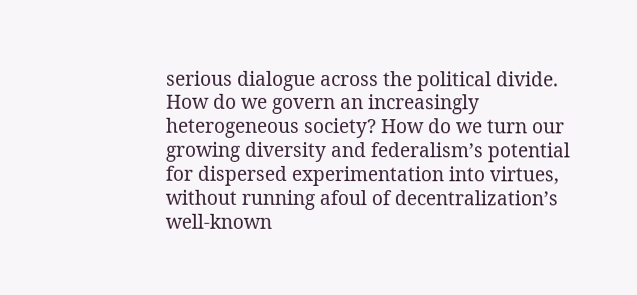serious dialogue across the political divide. How do we govern an increasingly heterogeneous society? How do we turn our growing diversity and federalism’s potential for dispersed experimentation into virtues, without running afoul of decentralization’s well-known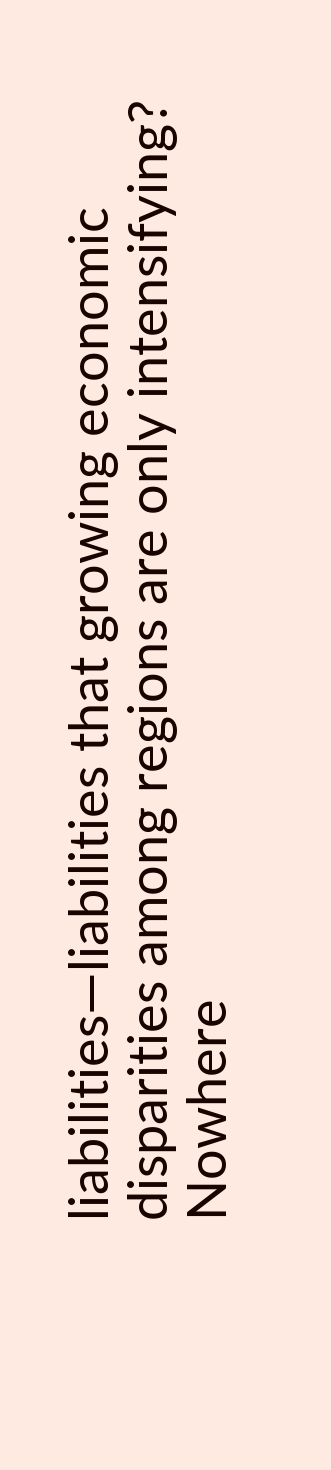liabilities—liabilities that growing economic disparities among regions are only intensifying? Nowhere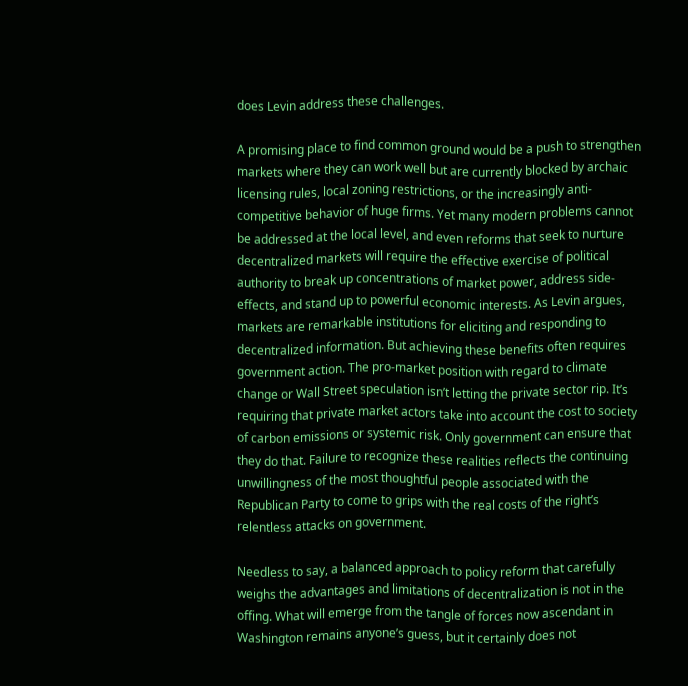does Levin address these challenges.

A promising place to find common ground would be a push to strengthen markets where they can work well but are currently blocked by archaic licensing rules, local zoning restrictions, or the increasingly anti-competitive behavior of huge firms. Yet many modern problems cannot be addressed at the local level, and even reforms that seek to nurture decentralized markets will require the effective exercise of political authority to break up concentrations of market power, address side-effects, and stand up to powerful economic interests. As Levin argues, markets are remarkable institutions for eliciting and responding to decentralized information. But achieving these benefits often requires government action. The pro-market position with regard to climate change or Wall Street speculation isn’t letting the private sector rip. It’s requiring that private market actors take into account the cost to society of carbon emissions or systemic risk. Only government can ensure that they do that. Failure to recognize these realities reflects the continuing unwillingness of the most thoughtful people associated with the Republican Party to come to grips with the real costs of the right’s relentless attacks on government.

Needless to say, a balanced approach to policy reform that carefully weighs the advantages and limitations of decentralization is not in the offing. What will emerge from the tangle of forces now ascendant in Washington remains anyone’s guess, but it certainly does not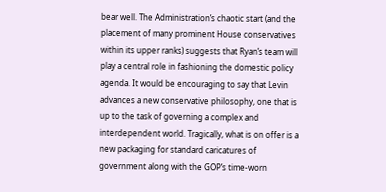bear well. The Administration’s chaotic start (and the placement of many prominent House conservatives within its upper ranks) suggests that Ryan’s team will play a central role in fashioning the domestic policy agenda. It would be encouraging to say that Levin advances a new conservative philosophy, one that is up to the task of governing a complex and interdependent world. Tragically, what is on offer is a new packaging for standard caricatures of government along with the GOP’s time-worn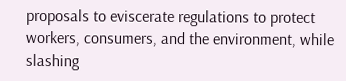proposals to eviscerate regulations to protect workers, consumers, and the environment, while slashing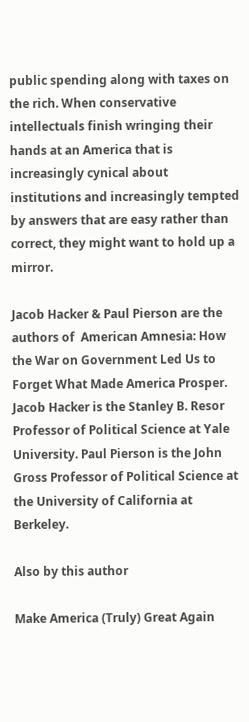public spending along with taxes on the rich. When conservative intellectuals finish wringing their hands at an America that is increasingly cynical about institutions and increasingly tempted by answers that are easy rather than correct, they might want to hold up a mirror.

Jacob Hacker & Paul Pierson are the authors of  American Amnesia: How the War on Government Led Us to Forget What Made America Prosper. Jacob Hacker is the Stanley B. Resor Professor of Political Science at Yale University. Paul Pierson is the John Gross Professor of Political Science at the University of California at Berkeley.

Also by this author

Make America (Truly) Great Again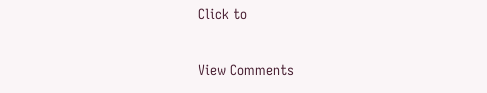Click to

View Comments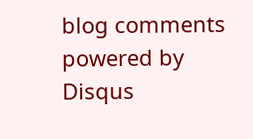blog comments powered by Disqus